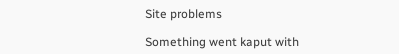Site problems

Something went kaput with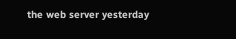the web server yesterday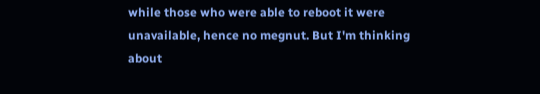while those who were able to reboot it were unavailable, hence no megnut. But I'm thinking about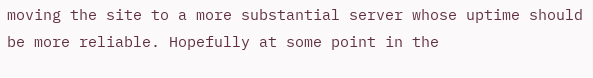moving the site to a more substantial server whose uptime should be more reliable. Hopefully at some point in the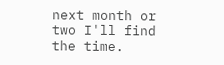next month or two I'll find the time.